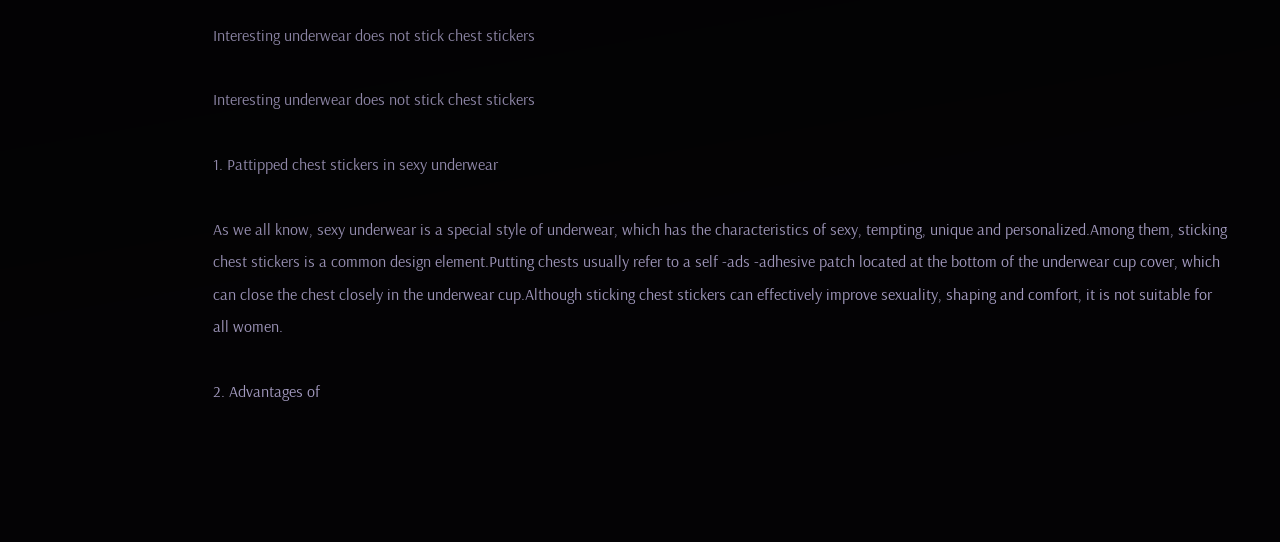Interesting underwear does not stick chest stickers

Interesting underwear does not stick chest stickers

1. Pattipped chest stickers in sexy underwear

As we all know, sexy underwear is a special style of underwear, which has the characteristics of sexy, tempting, unique and personalized.Among them, sticking chest stickers is a common design element.Putting chests usually refer to a self -ads -adhesive patch located at the bottom of the underwear cup cover, which can close the chest closely in the underwear cup.Although sticking chest stickers can effectively improve sexuality, shaping and comfort, it is not suitable for all women.

2. Advantages of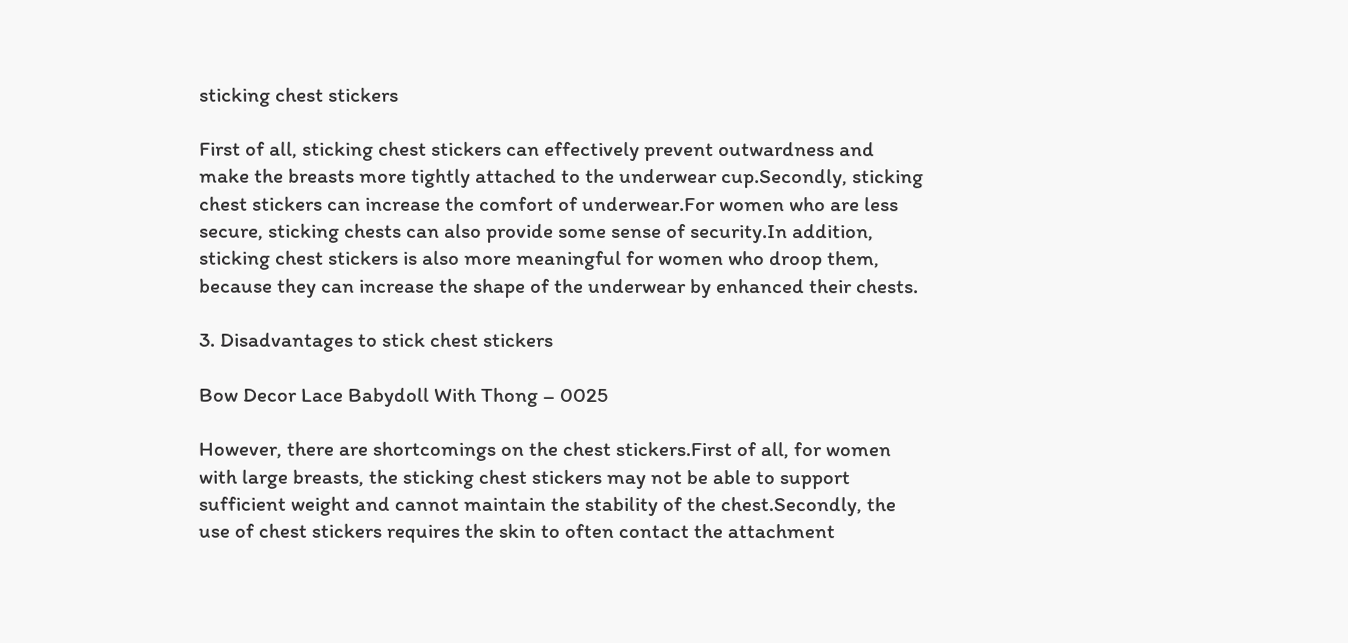sticking chest stickers

First of all, sticking chest stickers can effectively prevent outwardness and make the breasts more tightly attached to the underwear cup.Secondly, sticking chest stickers can increase the comfort of underwear.For women who are less secure, sticking chests can also provide some sense of security.In addition, sticking chest stickers is also more meaningful for women who droop them, because they can increase the shape of the underwear by enhanced their chests.

3. Disadvantages to stick chest stickers

Bow Decor Lace Babydoll With Thong – 0025

However, there are shortcomings on the chest stickers.First of all, for women with large breasts, the sticking chest stickers may not be able to support sufficient weight and cannot maintain the stability of the chest.Secondly, the use of chest stickers requires the skin to often contact the attachment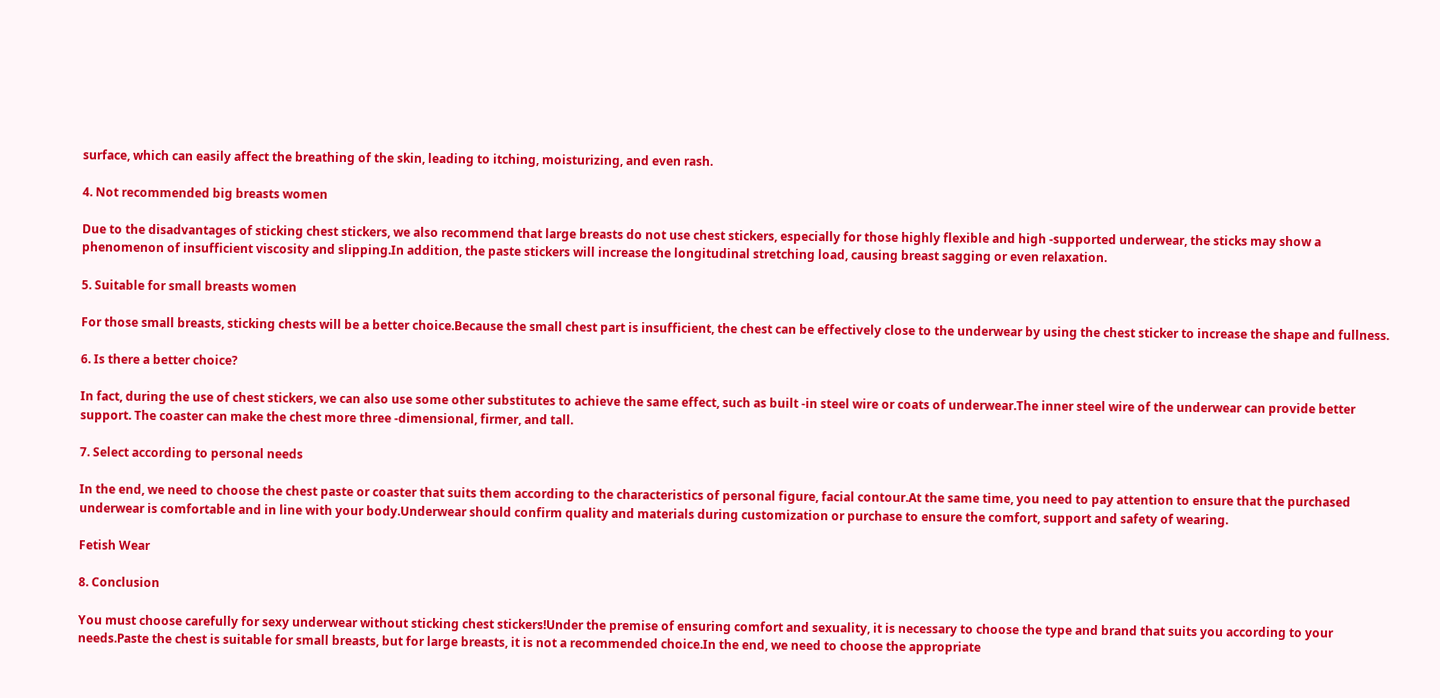surface, which can easily affect the breathing of the skin, leading to itching, moisturizing, and even rash.

4. Not recommended big breasts women

Due to the disadvantages of sticking chest stickers, we also recommend that large breasts do not use chest stickers, especially for those highly flexible and high -supported underwear, the sticks may show a phenomenon of insufficient viscosity and slipping.In addition, the paste stickers will increase the longitudinal stretching load, causing breast sagging or even relaxation.

5. Suitable for small breasts women

For those small breasts, sticking chests will be a better choice.Because the small chest part is insufficient, the chest can be effectively close to the underwear by using the chest sticker to increase the shape and fullness.

6. Is there a better choice?

In fact, during the use of chest stickers, we can also use some other substitutes to achieve the same effect, such as built -in steel wire or coats of underwear.The inner steel wire of the underwear can provide better support. The coaster can make the chest more three -dimensional, firmer, and tall.

7. Select according to personal needs

In the end, we need to choose the chest paste or coaster that suits them according to the characteristics of personal figure, facial contour.At the same time, you need to pay attention to ensure that the purchased underwear is comfortable and in line with your body.Underwear should confirm quality and materials during customization or purchase to ensure the comfort, support and safety of wearing.

Fetish Wear

8. Conclusion

You must choose carefully for sexy underwear without sticking chest stickers!Under the premise of ensuring comfort and sexuality, it is necessary to choose the type and brand that suits you according to your needs.Paste the chest is suitable for small breasts, but for large breasts, it is not a recommended choice.In the end, we need to choose the appropriate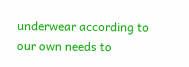underwear according to our own needs to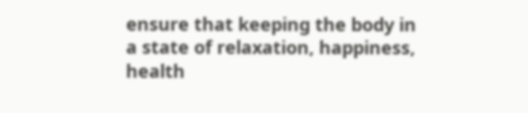ensure that keeping the body in a state of relaxation, happiness, health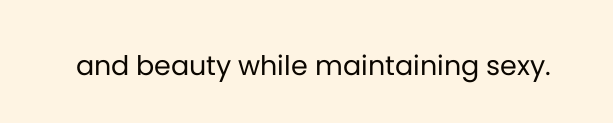and beauty while maintaining sexy.